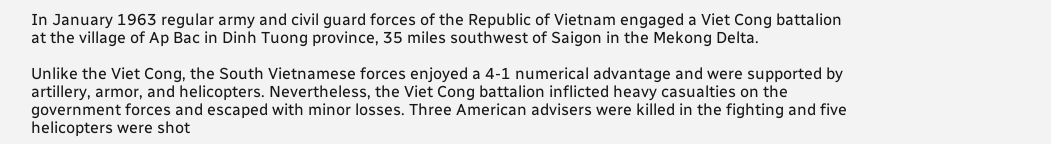In January 1963 regular army and civil guard forces of the Republic of Vietnam engaged a Viet Cong battalion at the village of Ap Bac in Dinh Tuong province, 35 miles southwest of Saigon in the Mekong Delta.

Unlike the Viet Cong, the South Vietnamese forces enjoyed a 4-1 numerical advantage and were supported by artillery, armor, and helicopters. Nevertheless, the Viet Cong battalion inflicted heavy casualties on the government forces and escaped with minor losses. Three American advisers were killed in the fighting and five helicopters were shot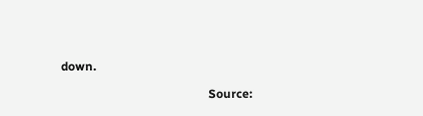down.

                                                 Source: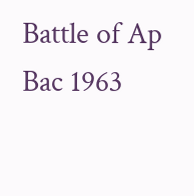Battle of Ap Bac 1963